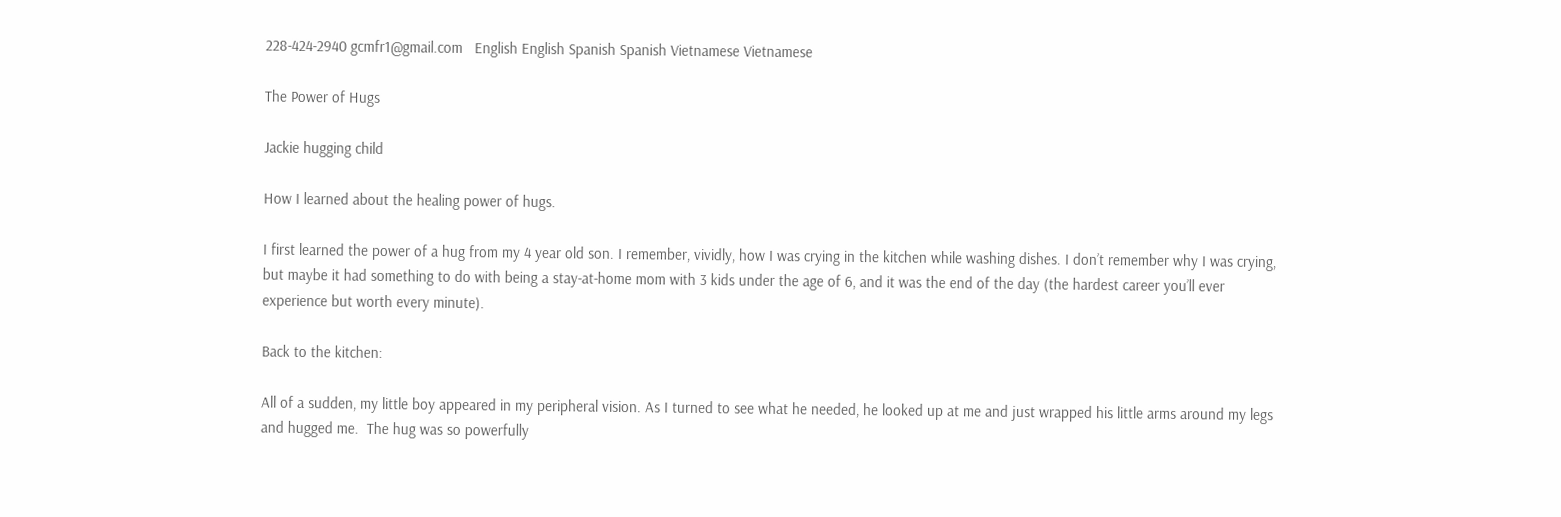228-424-2940 gcmfr1@gmail.com   English English Spanish Spanish Vietnamese Vietnamese

The Power of Hugs

Jackie hugging child

How I learned about the healing power of hugs.

I first learned the power of a hug from my 4 year old son. I remember, vividly, how I was crying in the kitchen while washing dishes. I don’t remember why I was crying, but maybe it had something to do with being a stay-at-home mom with 3 kids under the age of 6, and it was the end of the day (the hardest career you’ll ever experience but worth every minute).

Back to the kitchen:

All of a sudden, my little boy appeared in my peripheral vision. As I turned to see what he needed, he looked up at me and just wrapped his little arms around my legs and hugged me.  The hug was so powerfully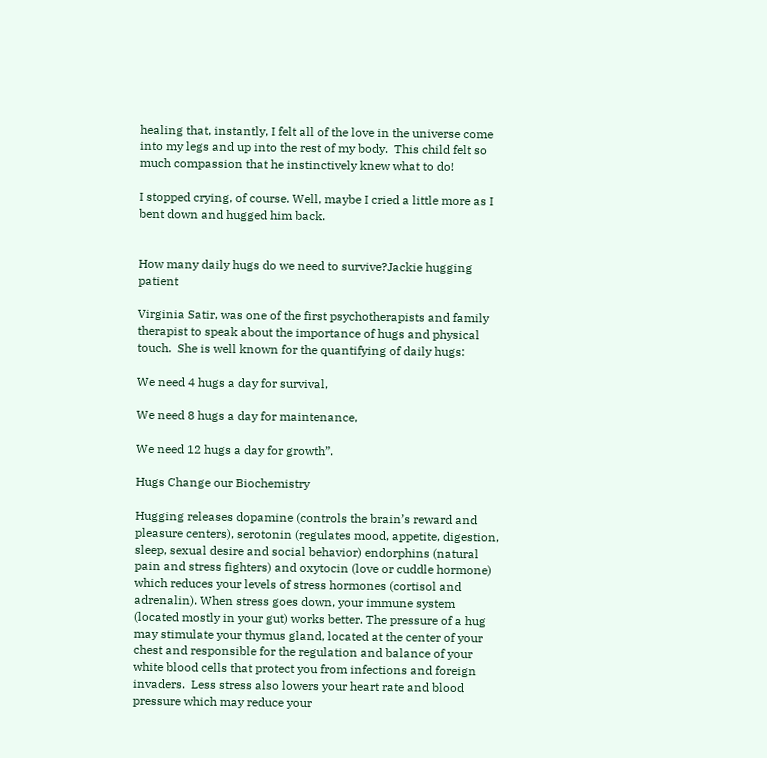healing that, instantly, I felt all of the love in the universe come into my legs and up into the rest of my body.  This child felt so much compassion that he instinctively knew what to do!

I stopped crying, of course. Well, maybe I cried a little more as I bent down and hugged him back.


How many daily hugs do we need to survive?Jackie hugging patient

Virginia Satir, was one of the first psychotherapists and family therapist to speak about the importance of hugs and physical touch.  She is well known for the quantifying of daily hugs:

We need 4 hugs a day for survival,

We need 8 hugs a day for maintenance,

We need 12 hugs a day for growth”.

Hugs Change our Biochemistry

Hugging releases dopamine (controls the brain’s reward and pleasure centers), serotonin (regulates mood, appetite, digestion, sleep, sexual desire and social behavior) endorphins (natural pain and stress fighters) and oxytocin (love or cuddle hormone) which reduces your levels of stress hormones (cortisol and adrenalin). When stress goes down, your immune system (located mostly in your gut) works better. The pressure of a hug may stimulate your thymus gland, located at the center of your chest and responsible for the regulation and balance of your white blood cells that protect you from infections and foreign invaders.  Less stress also lowers your heart rate and blood pressure which may reduce your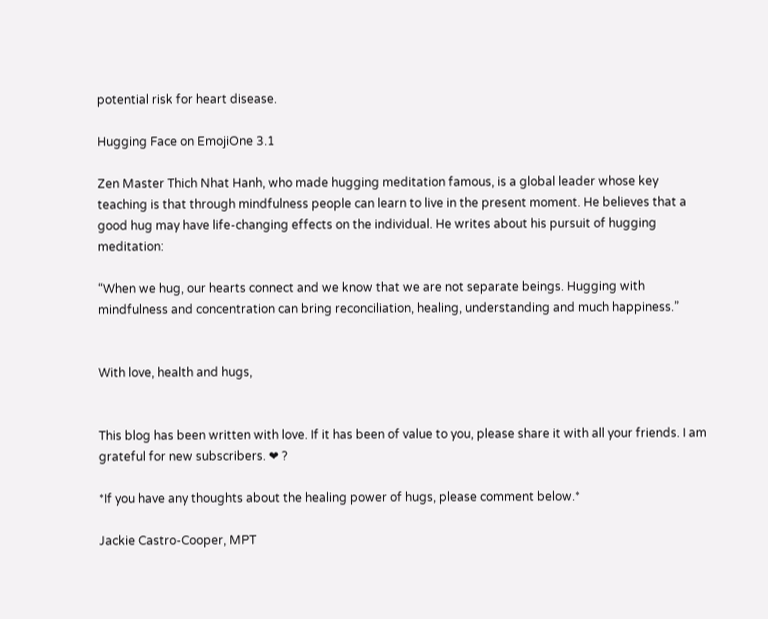potential risk for heart disease.

Hugging Face on EmojiOne 3.1

Zen Master Thich Nhat Hanh, who made hugging meditation famous, is a global leader whose key teaching is that through mindfulness people can learn to live in the present moment. He believes that a good hug may have life-changing effects on the individual. He writes about his pursuit of hugging meditation:

“When we hug, our hearts connect and we know that we are not separate beings. Hugging with mindfulness and concentration can bring reconciliation, healing, understanding and much happiness.”


With love, health and hugs,


This blog has been written with love. If it has been of value to you, please share it with all your friends. I am grateful for new subscribers. ❤ ?

*If you have any thoughts about the healing power of hugs, please comment below.*

Jackie Castro-Cooper, MPT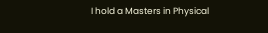I hold a Masters in Physical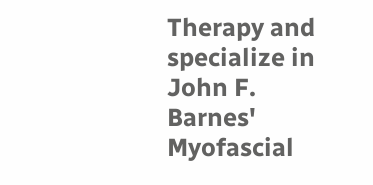Therapy and specialize in John F. Barnes' Myofascial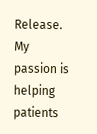Release. My passion is helping patients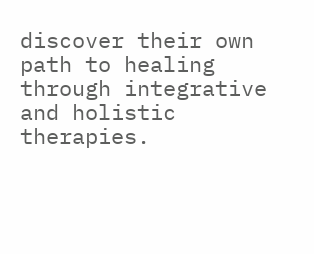discover their own path to healing through integrative and holistic therapies.